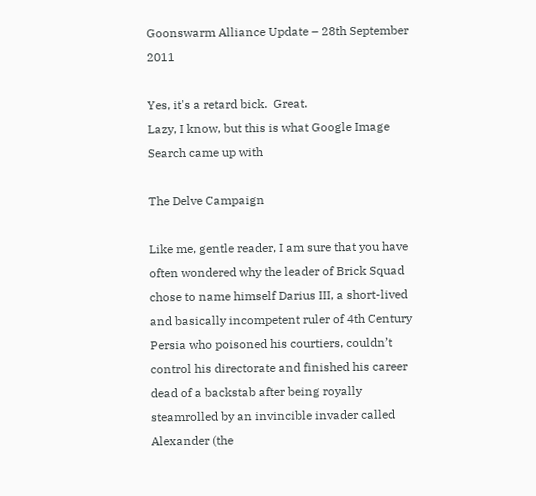Goonswarm Alliance Update – 28th September 2011

Yes, it's a retard bick.  Great.
Lazy, I know, but this is what Google Image Search came up with

The Delve Campaign

Like me, gentle reader, I am sure that you have often wondered why the leader of Brick Squad chose to name himself Darius III, a short-lived and basically incompetent ruler of 4th Century Persia who poisoned his courtiers, couldn’t control his directorate and finished his career dead of a backstab after being royally steamrolled by an invincible invader called Alexander (the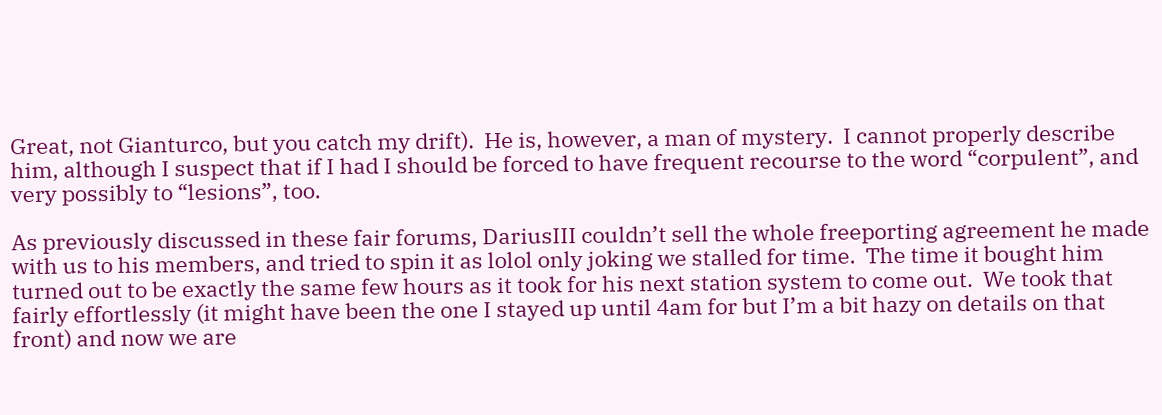Great, not Gianturco, but you catch my drift).  He is, however, a man of mystery.  I cannot properly describe him, although I suspect that if I had I should be forced to have frequent recourse to the word “corpulent”, and very possibly to “lesions”, too.

As previously discussed in these fair forums, DariusIII couldn’t sell the whole freeporting agreement he made with us to his members, and tried to spin it as lolol only joking we stalled for time.  The time it bought him turned out to be exactly the same few hours as it took for his next station system to come out.  We took that fairly effortlessly (it might have been the one I stayed up until 4am for but I’m a bit hazy on details on that front) and now we are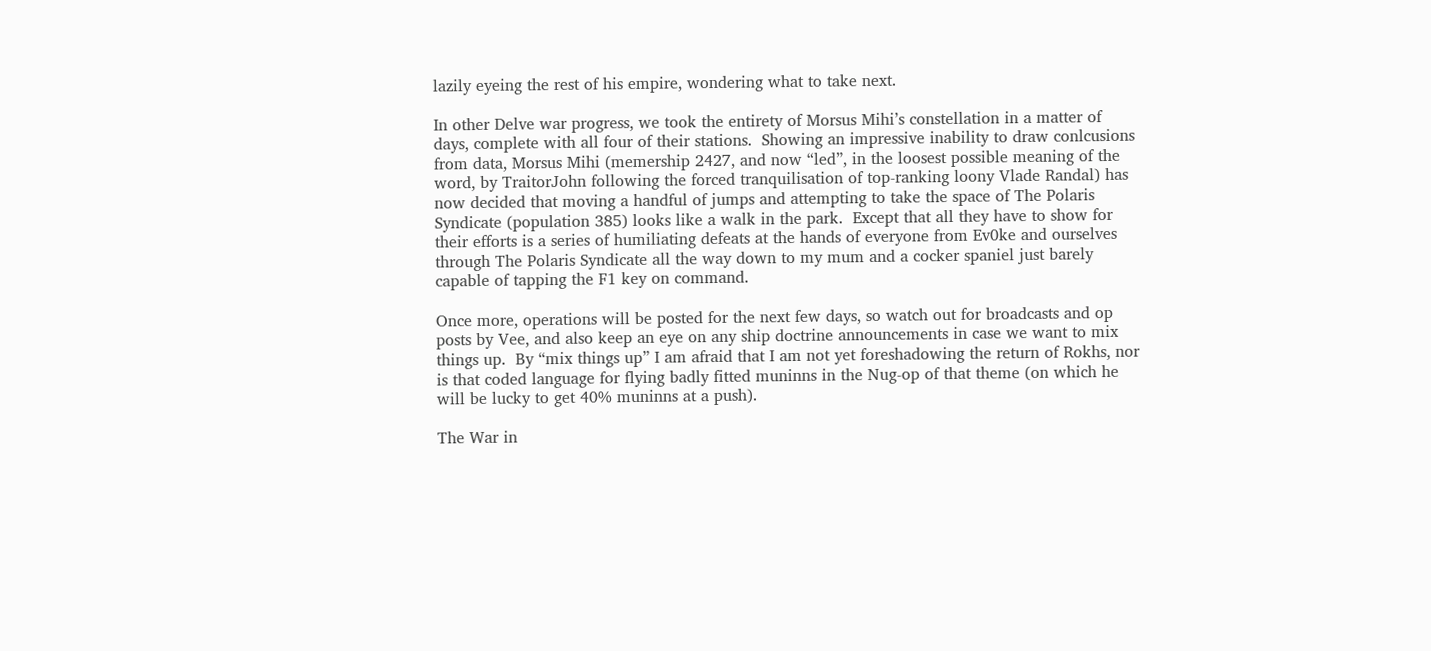lazily eyeing the rest of his empire, wondering what to take next.

In other Delve war progress, we took the entirety of Morsus Mihi’s constellation in a matter of days, complete with all four of their stations.  Showing an impressive inability to draw conlcusions from data, Morsus Mihi (memership 2427, and now “led”, in the loosest possible meaning of the word, by TraitorJohn following the forced tranquilisation of top-ranking loony Vlade Randal) has now decided that moving a handful of jumps and attempting to take the space of The Polaris Syndicate (population 385) looks like a walk in the park.  Except that all they have to show for their efforts is a series of humiliating defeats at the hands of everyone from Ev0ke and ourselves through The Polaris Syndicate all the way down to my mum and a cocker spaniel just barely capable of tapping the F1 key on command.

Once more, operations will be posted for the next few days, so watch out for broadcasts and op posts by Vee, and also keep an eye on any ship doctrine announcements in case we want to mix things up.  By “mix things up” I am afraid that I am not yet foreshadowing the return of Rokhs, nor is that coded language for flying badly fitted muninns in the Nug-op of that theme (on which he will be lucky to get 40% muninns at a push).

The War in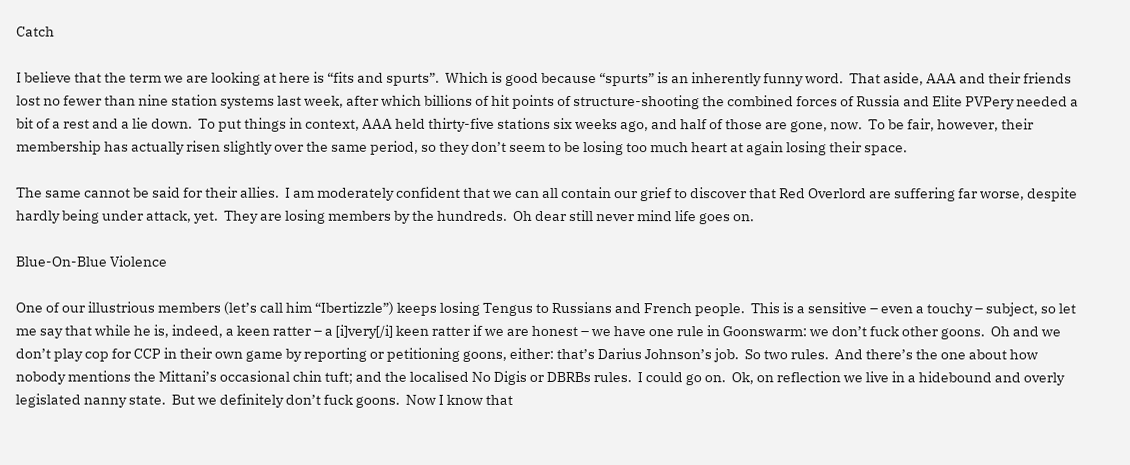Catch

I believe that the term we are looking at here is “fits and spurts”.  Which is good because “spurts” is an inherently funny word.  That aside, AAA and their friends lost no fewer than nine station systems last week, after which billions of hit points of structure-shooting the combined forces of Russia and Elite PVPery needed a bit of a rest and a lie down.  To put things in context, AAA held thirty-five stations six weeks ago, and half of those are gone, now.  To be fair, however, their membership has actually risen slightly over the same period, so they don’t seem to be losing too much heart at again losing their space.

The same cannot be said for their allies.  I am moderately confident that we can all contain our grief to discover that Red Overlord are suffering far worse, despite hardly being under attack, yet.  They are losing members by the hundreds.  Oh dear still never mind life goes on.

Blue-On-Blue Violence

One of our illustrious members (let’s call him “Ibertizzle”) keeps losing Tengus to Russians and French people.  This is a sensitive – even a touchy – subject, so let me say that while he is, indeed, a keen ratter – a [i]very[/i] keen ratter if we are honest – we have one rule in Goonswarm: we don’t fuck other goons.  Oh and we don’t play cop for CCP in their own game by reporting or petitioning goons, either: that’s Darius Johnson’s job.  So two rules.  And there’s the one about how nobody mentions the Mittani’s occasional chin tuft; and the localised No Digis or DBRBs rules.  I could go on.  Ok, on reflection we live in a hidebound and overly legislated nanny state.  But we definitely don’t fuck goons.  Now I know that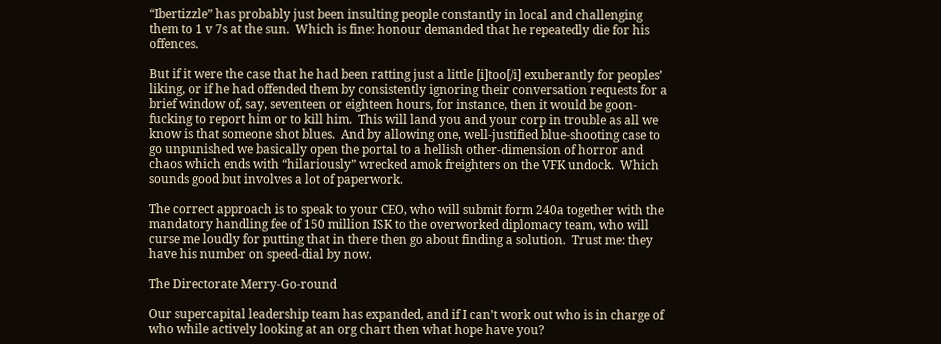“Ibertizzle” has probably just been insulting people constantly in local and challenging them to 1 v 7s at the sun.  Which is fine: honour demanded that he repeatedly die for his offences.

But if it were the case that he had been ratting just a little [i]too[/i] exuberantly for peoples’ liking, or if he had offended them by consistently ignoring their conversation requests for a brief window of, say, seventeen or eighteen hours, for instance, then it would be goon-fucking to report him or to kill him.  This will land you and your corp in trouble as all we know is that someone shot blues.  And by allowing one, well-justified blue-shooting case to go unpunished we basically open the portal to a hellish other-dimension of horror and chaos which ends with “hilariously” wrecked amok freighters on the VFK undock.  Which sounds good but involves a lot of paperwork.

The correct approach is to speak to your CEO, who will submit form 240a together with the mandatory handling fee of 150 million ISK to the overworked diplomacy team, who will curse me loudly for putting that in there then go about finding a solution.  Trust me: they have his number on speed-dial by now.

The Directorate Merry-Go-round

Our supercapital leadership team has expanded, and if I can’t work out who is in charge of who while actively looking at an org chart then what hope have you?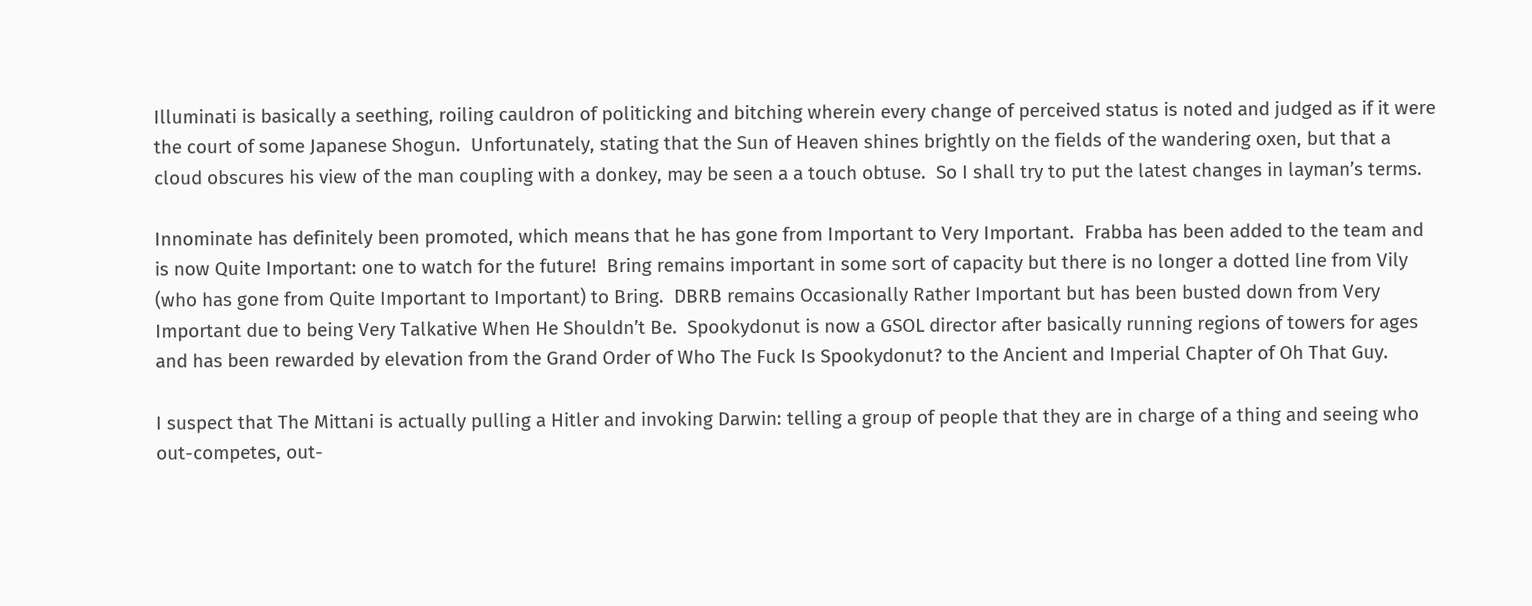Illuminati is basically a seething, roiling cauldron of politicking and bitching wherein every change of perceived status is noted and judged as if it were the court of some Japanese Shogun.  Unfortunately, stating that the Sun of Heaven shines brightly on the fields of the wandering oxen, but that a cloud obscures his view of the man coupling with a donkey, may be seen a a touch obtuse.  So I shall try to put the latest changes in layman’s terms.

Innominate has definitely been promoted, which means that he has gone from Important to Very Important.  Frabba has been added to the team and is now Quite Important: one to watch for the future!  Bring remains important in some sort of capacity but there is no longer a dotted line from Vily (who has gone from Quite Important to Important) to Bring.  DBRB remains Occasionally Rather Important but has been busted down from Very Important due to being Very Talkative When He Shouldn’t Be.  Spookydonut is now a GSOL director after basically running regions of towers for ages and has been rewarded by elevation from the Grand Order of Who The Fuck Is Spookydonut? to the Ancient and Imperial Chapter of Oh That Guy.

I suspect that The Mittani is actually pulling a Hitler and invoking Darwin: telling a group of people that they are in charge of a thing and seeing who out-competes, out-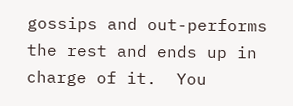gossips and out-performs the rest and ends up in charge of it.  You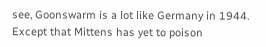see, Goonswarm is a lot like Germany in 1944.  Except that Mittens has yet to poison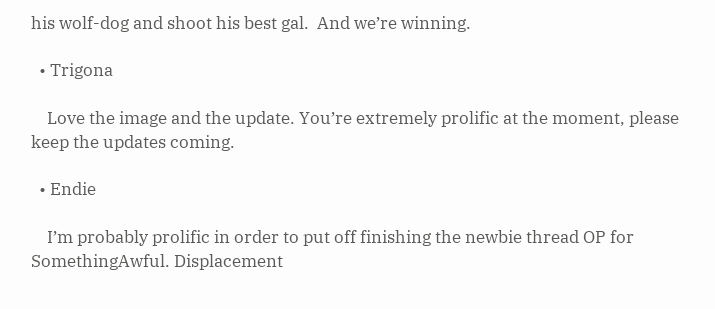his wolf-dog and shoot his best gal.  And we’re winning.

  • Trigona

    Love the image and the update. You’re extremely prolific at the moment, please keep the updates coming.

  • Endie

    I’m probably prolific in order to put off finishing the newbie thread OP for SomethingAwful. Displacement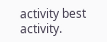activity best activity.